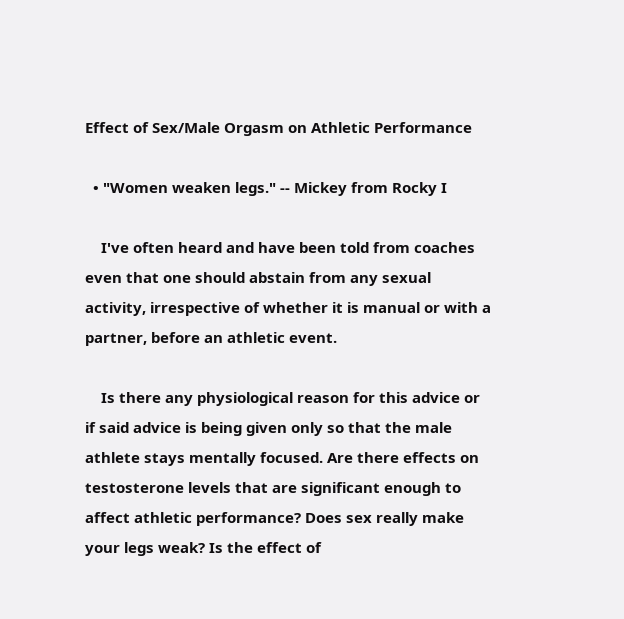Effect of Sex/Male Orgasm on Athletic Performance

  • "Women weaken legs." -- Mickey from Rocky I

    I've often heard and have been told from coaches even that one should abstain from any sexual activity, irrespective of whether it is manual or with a partner, before an athletic event.

    Is there any physiological reason for this advice or if said advice is being given only so that the male athlete stays mentally focused. Are there effects on testosterone levels that are significant enough to affect athletic performance? Does sex really make your legs weak? Is the effect of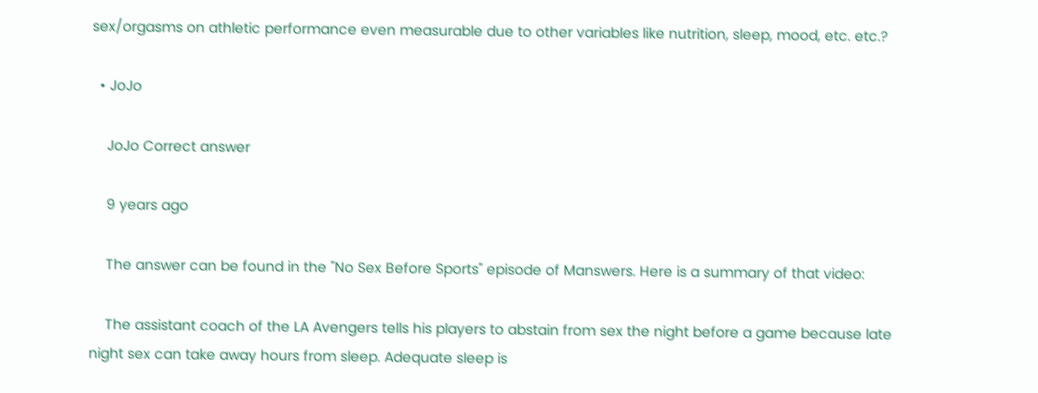sex/orgasms on athletic performance even measurable due to other variables like nutrition, sleep, mood, etc. etc.?

  • JoJo

    JoJo Correct answer

    9 years ago

    The answer can be found in the "No Sex Before Sports" episode of Manswers. Here is a summary of that video:

    The assistant coach of the LA Avengers tells his players to abstain from sex the night before a game because late night sex can take away hours from sleep. Adequate sleep is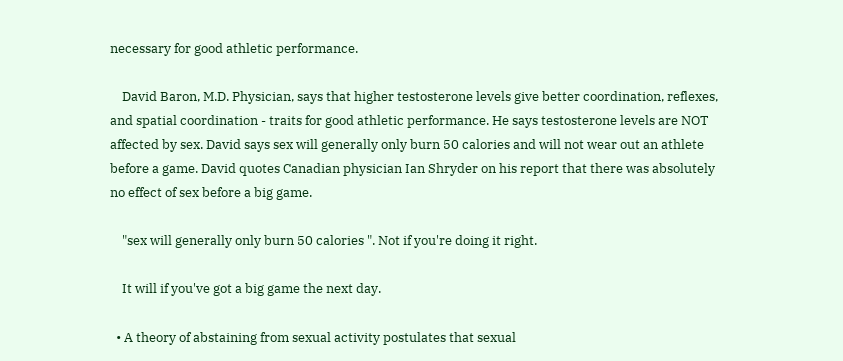necessary for good athletic performance.

    David Baron, M.D. Physician, says that higher testosterone levels give better coordination, reflexes, and spatial coordination - traits for good athletic performance. He says testosterone levels are NOT affected by sex. David says sex will generally only burn 50 calories and will not wear out an athlete before a game. David quotes Canadian physician Ian Shryder on his report that there was absolutely no effect of sex before a big game.

    "sex will generally only burn 50 calories ". Not if you're doing it right.

    It will if you've got a big game the next day.

  • A theory of abstaining from sexual activity postulates that sexual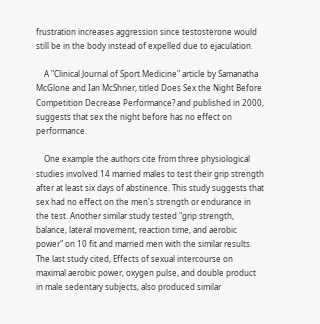frustration increases aggression since testosterone would still be in the body instead of expelled due to ejaculation.

    A "Clinical Journal of Sport Medicine" article by Samanatha McGlone and Ian McShrier, titled Does Sex the Night Before Competition Decrease Performance? and published in 2000, suggests that sex the night before has no effect on performance.

    One example the authors cite from three physiological studies involved 14 married males to test their grip strength after at least six days of abstinence. This study suggests that sex had no effect on the men's strength or endurance in the test. Another similar study tested "grip strength, balance, lateral movement, reaction time, and aerobic power" on 10 fit and married men with the similar results. The last study cited, Effects of sexual intercourse on maximal aerobic power, oxygen pulse, and double product in male sedentary subjects, also produced similar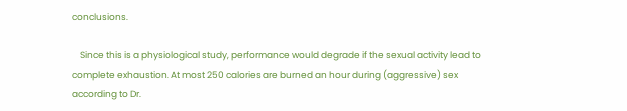conclusions.

    Since this is a physiological study, performance would degrade if the sexual activity lead to complete exhaustion. At most 250 calories are burned an hour during (aggressive) sex according to Dr.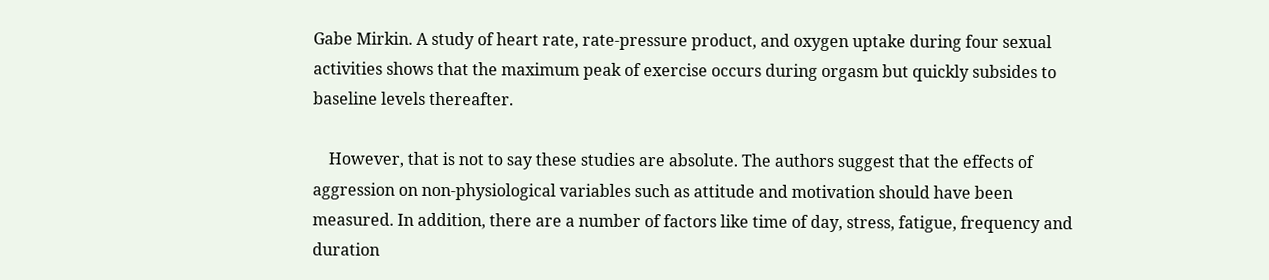Gabe Mirkin. A study of heart rate, rate-pressure product, and oxygen uptake during four sexual activities shows that the maximum peak of exercise occurs during orgasm but quickly subsides to baseline levels thereafter.

    However, that is not to say these studies are absolute. The authors suggest that the effects of aggression on non-physiological variables such as attitude and motivation should have been measured. In addition, there are a number of factors like time of day, stress, fatigue, frequency and duration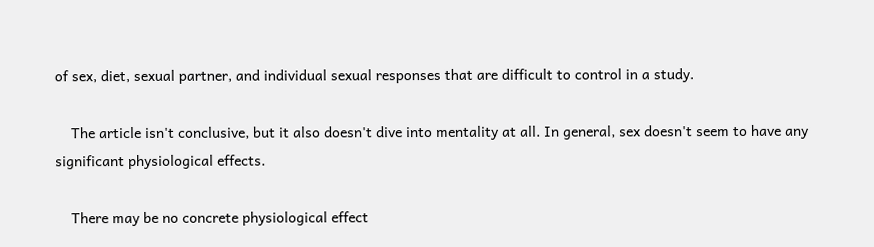of sex, diet, sexual partner, and individual sexual responses that are difficult to control in a study.

    The article isn't conclusive, but it also doesn't dive into mentality at all. In general, sex doesn't seem to have any significant physiological effects.

    There may be no concrete physiological effect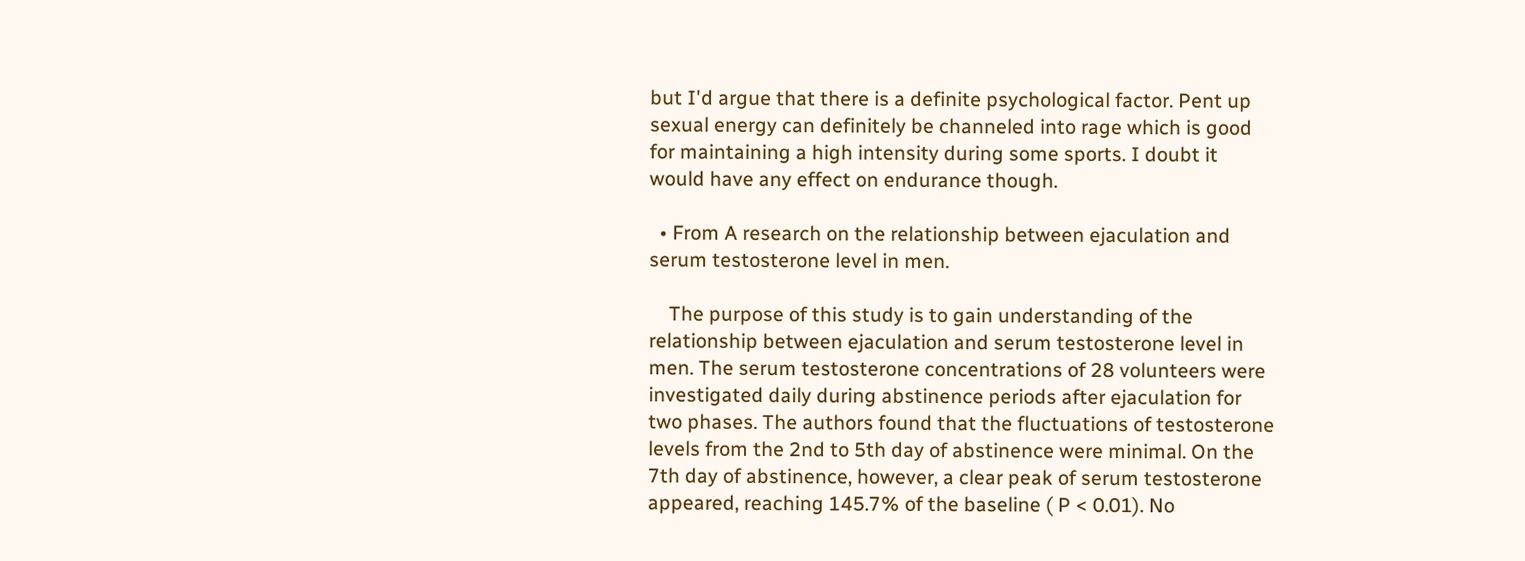but I'd argue that there is a definite psychological factor. Pent up sexual energy can definitely be channeled into rage which is good for maintaining a high intensity during some sports. I doubt it would have any effect on endurance though.

  • From A research on the relationship between ejaculation and serum testosterone level in men.

    The purpose of this study is to gain understanding of the relationship between ejaculation and serum testosterone level in men. The serum testosterone concentrations of 28 volunteers were investigated daily during abstinence periods after ejaculation for two phases. The authors found that the fluctuations of testosterone levels from the 2nd to 5th day of abstinence were minimal. On the 7th day of abstinence, however, a clear peak of serum testosterone appeared, reaching 145.7% of the baseline ( P < 0.01). No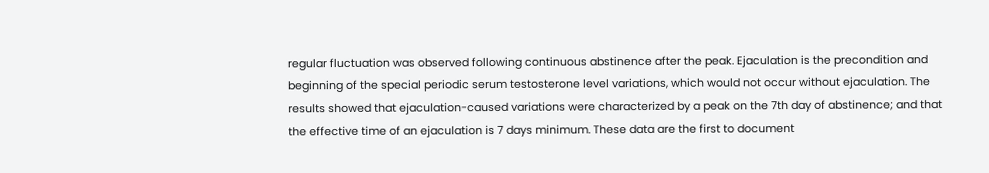regular fluctuation was observed following continuous abstinence after the peak. Ejaculation is the precondition and beginning of the special periodic serum testosterone level variations, which would not occur without ejaculation. The results showed that ejaculation-caused variations were characterized by a peak on the 7th day of abstinence; and that the effective time of an ejaculation is 7 days minimum. These data are the first to document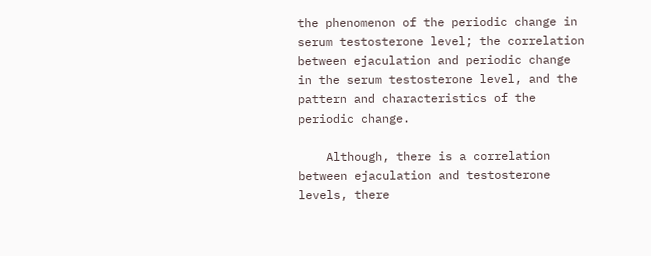the phenomenon of the periodic change in serum testosterone level; the correlation between ejaculation and periodic change in the serum testosterone level, and the pattern and characteristics of the periodic change.

    Although, there is a correlation between ejaculation and testosterone levels, there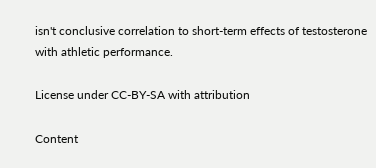isn't conclusive correlation to short-term effects of testosterone with athletic performance.

License under CC-BY-SA with attribution

Content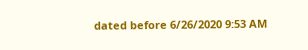dated before 6/26/2020 9:53 AM